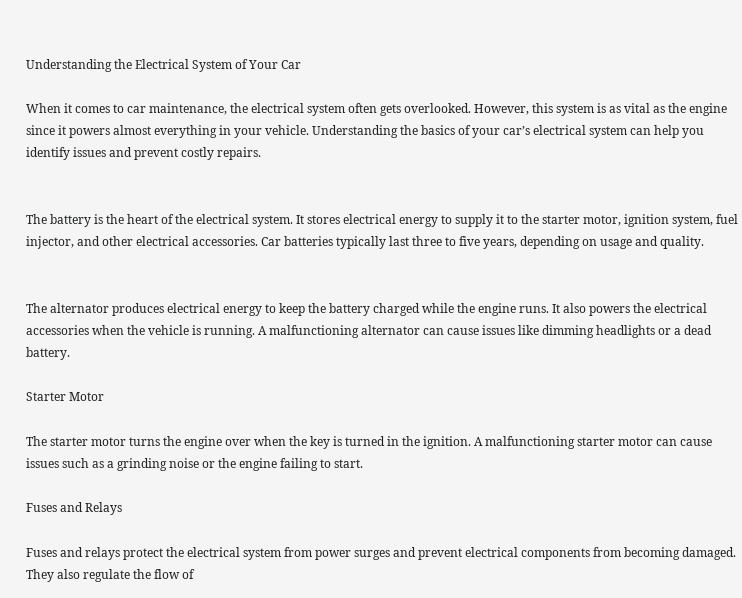Understanding the Electrical System of Your Car

When it comes to car maintenance, the electrical system often gets overlooked. However, this system is as vital as the engine since it powers almost everything in your vehicle. Understanding the basics of your car’s electrical system can help you identify issues and prevent costly repairs.


The battery is the heart of the electrical system. It stores electrical energy to supply it to the starter motor, ignition system, fuel injector, and other electrical accessories. Car batteries typically last three to five years, depending on usage and quality.


The alternator produces electrical energy to keep the battery charged while the engine runs. It also powers the electrical accessories when the vehicle is running. A malfunctioning alternator can cause issues like dimming headlights or a dead battery.

Starter Motor

The starter motor turns the engine over when the key is turned in the ignition. A malfunctioning starter motor can cause issues such as a grinding noise or the engine failing to start.

Fuses and Relays

Fuses and relays protect the electrical system from power surges and prevent electrical components from becoming damaged. They also regulate the flow of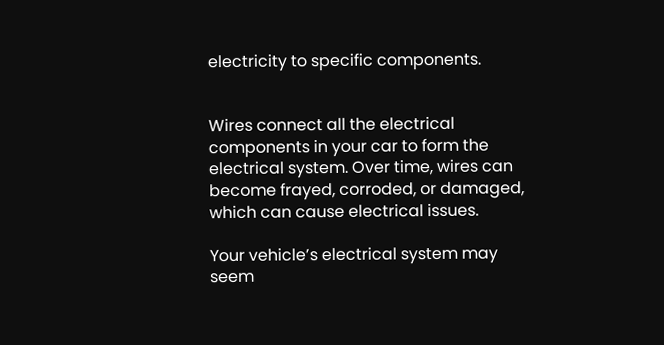electricity to specific components.


Wires connect all the electrical components in your car to form the electrical system. Over time, wires can become frayed, corroded, or damaged, which can cause electrical issues.

Your vehicle’s electrical system may seem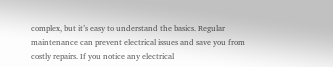complex, but it’s easy to understand the basics. Regular maintenance can prevent electrical issues and save you from costly repairs. If you notice any electrical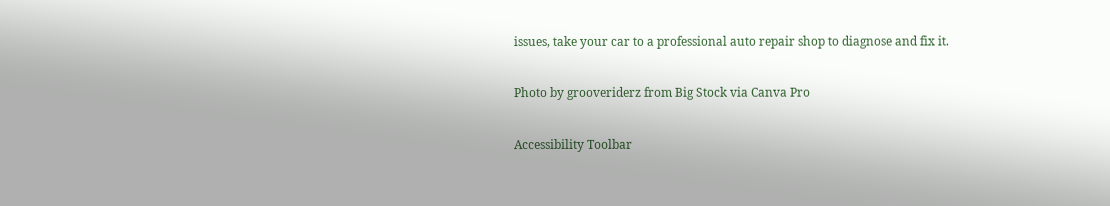issues, take your car to a professional auto repair shop to diagnose and fix it.

Photo by grooveriderz from Big Stock via Canva Pro

Accessibility Toolbar